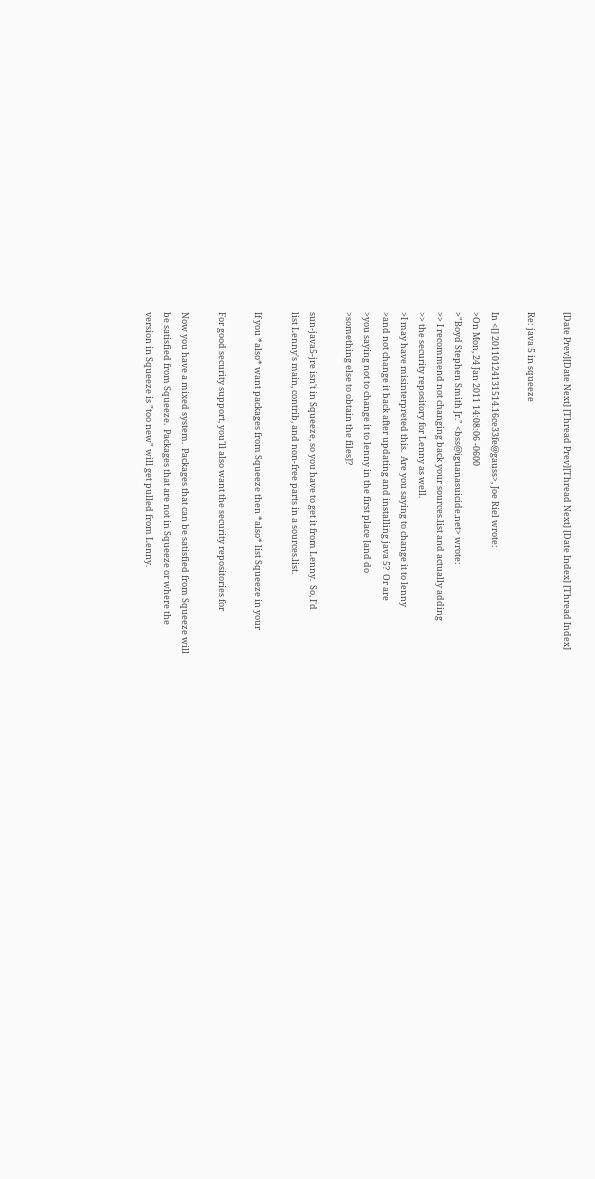[Date Prev][Date Next] [Thread Prev][Thread Next] [Date Index] [Thread Index]

Re: java 5 in squeeze

In <[] 20110124131514.16ce33fe@gauss>, Joe Riel wrote:
>On Mon, 24 Jan 2011 14:08:06 -0600
>"Boyd Stephen Smith Jr." <bss@iguanasuicide.net> wrote:
>> I recommend not changing back your sources.list and actually adding
>> the security repository for Lenny as well.
>I may have misinterpreted this.  Are you saying to change it to lenny
>and not change it back after updating and installing java 5?  Or are
>you saying not to change it to lenny in the first place [and do
>something else to obtain the files]?

sun-java5-jre isn't in Squeeze, so you have to get it from Lenny.  So, I'd
list Lenny's main, contrib, and non-free parts in a sources.list.

If you *also* want packages from Squeeze then *also* list Squeeze in your

For good security support, you'll also want the security repositories for

Now you have a mixed system.  Packages that can be satisfied from Squeeze will
be satisfied from Squeeze.  Packages that are not in Squeeze or where the
version in Squeeze is "too new" will get pulled from Lenny.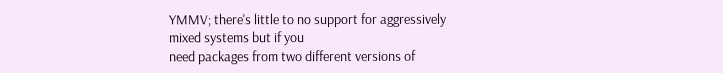YMMV; there's little to no support for aggressively mixed systems but if you
need packages from two different versions of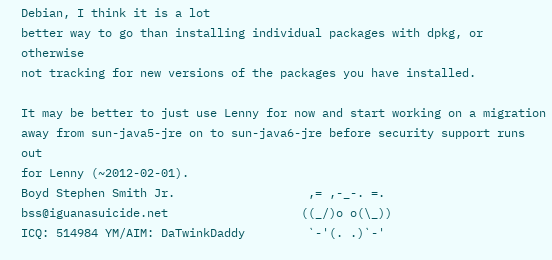Debian, I think it is a lot
better way to go than installing individual packages with dpkg, or otherwise
not tracking for new versions of the packages you have installed.

It may be better to just use Lenny for now and start working on a migration
away from sun-java5-jre on to sun-java6-jre before security support runs out
for Lenny (~2012-02-01).
Boyd Stephen Smith Jr.                   ,= ,-_-. =.
bss@iguanasuicide.net                   ((_/)o o(\_))
ICQ: 514984 YM/AIM: DaTwinkDaddy         `-'(. .)`-'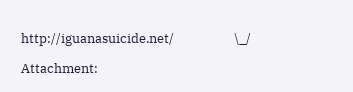http://iguanasuicide.net/                    \_/

Attachment: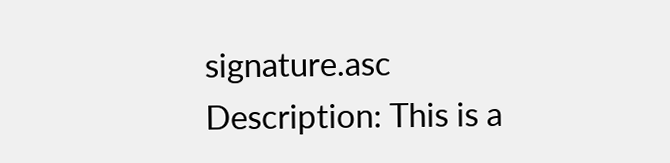signature.asc
Description: This is a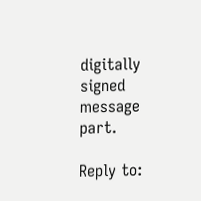digitally signed message part.

Reply to: